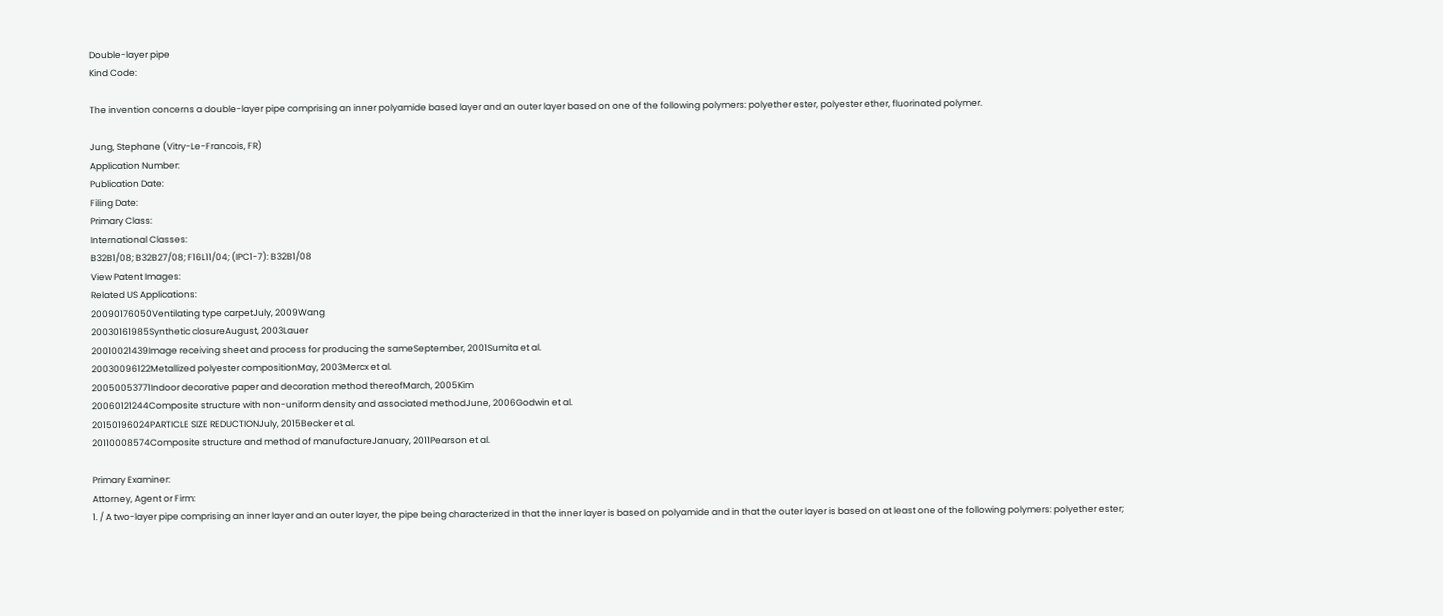Double-layer pipe
Kind Code:

The invention concerns a double-layer pipe comprising an inner polyamide based layer and an outer layer based on one of the following polymers: polyether ester, polyester ether, fluorinated polymer.

Jung, Stephane (Vitry-Le-Francois, FR)
Application Number:
Publication Date:
Filing Date:
Primary Class:
International Classes:
B32B1/08; B32B27/08; F16L11/04; (IPC1-7): B32B1/08
View Patent Images:
Related US Applications:
20090176050Ventilating type carpetJuly, 2009Wang
20030161985Synthetic closureAugust, 2003Lauer
20010021439Image receiving sheet and process for producing the sameSeptember, 2001Sumita et al.
20030096122Metallized polyester compositionMay, 2003Mercx et al.
20050053771Indoor decorative paper and decoration method thereofMarch, 2005Kim
20060121244Composite structure with non-uniform density and associated methodJune, 2006Godwin et al.
20150196024PARTICLE SIZE REDUCTIONJuly, 2015Becker et al.
20110008574Composite structure and method of manufactureJanuary, 2011Pearson et al.

Primary Examiner:
Attorney, Agent or Firm:
1. / A two-layer pipe comprising an inner layer and an outer layer, the pipe being characterized in that the inner layer is based on polyamide and in that the outer layer is based on at least one of the following polymers: polyether ester;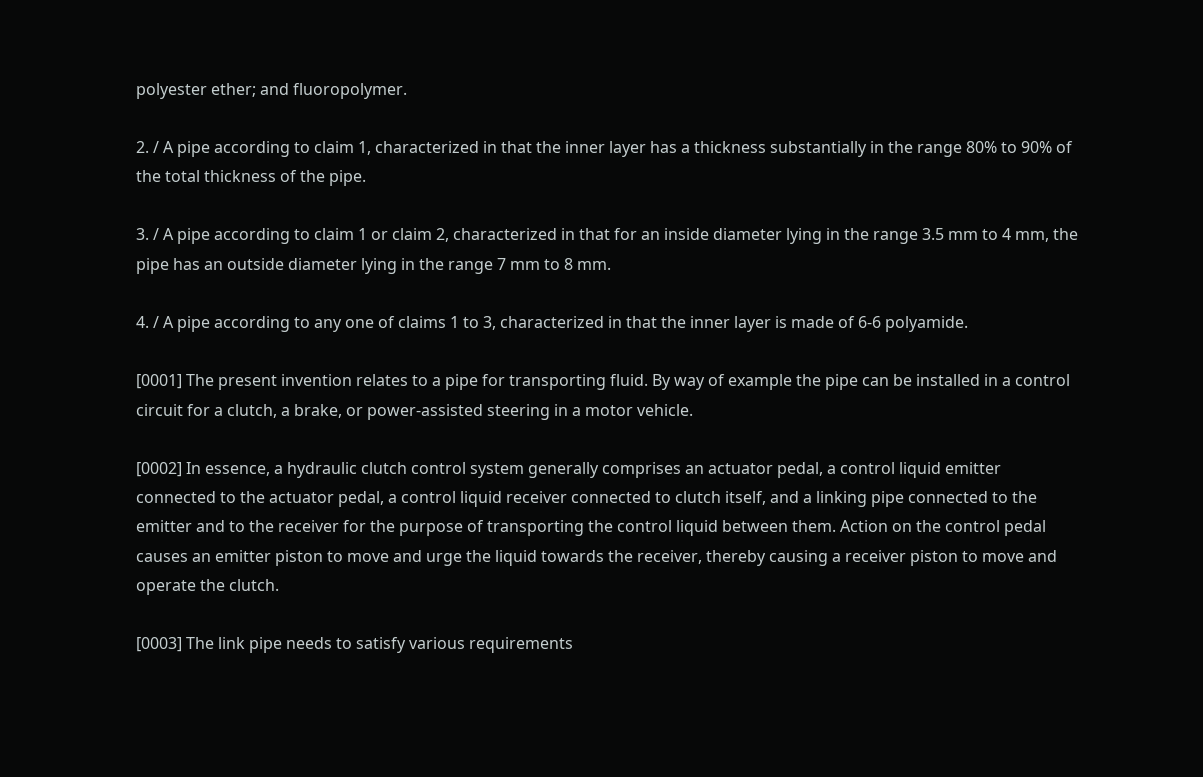polyester ether; and fluoropolymer.

2. / A pipe according to claim 1, characterized in that the inner layer has a thickness substantially in the range 80% to 90% of the total thickness of the pipe.

3. / A pipe according to claim 1 or claim 2, characterized in that for an inside diameter lying in the range 3.5 mm to 4 mm, the pipe has an outside diameter lying in the range 7 mm to 8 mm.

4. / A pipe according to any one of claims 1 to 3, characterized in that the inner layer is made of 6-6 polyamide.

[0001] The present invention relates to a pipe for transporting fluid. By way of example the pipe can be installed in a control circuit for a clutch, a brake, or power-assisted steering in a motor vehicle.

[0002] In essence, a hydraulic clutch control system generally comprises an actuator pedal, a control liquid emitter connected to the actuator pedal, a control liquid receiver connected to clutch itself, and a linking pipe connected to the emitter and to the receiver for the purpose of transporting the control liquid between them. Action on the control pedal causes an emitter piston to move and urge the liquid towards the receiver, thereby causing a receiver piston to move and operate the clutch.

[0003] The link pipe needs to satisfy various requirements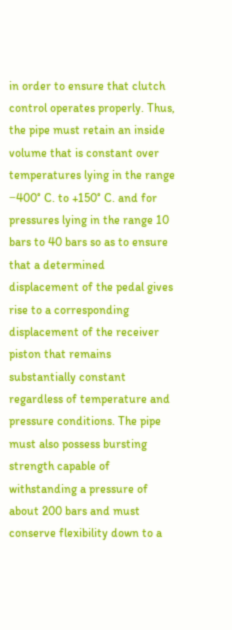in order to ensure that clutch control operates properly. Thus, the pipe must retain an inside volume that is constant over temperatures lying in the range −400° C. to +150° C. and for pressures lying in the range 10 bars to 40 bars so as to ensure that a determined displacement of the pedal gives rise to a corresponding displacement of the receiver piston that remains substantially constant regardless of temperature and pressure conditions. The pipe must also possess bursting strength capable of withstanding a pressure of about 200 bars and must conserve flexibility down to a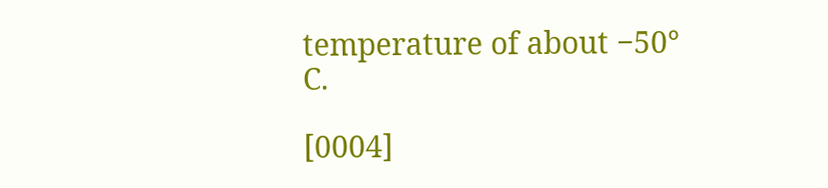temperature of about −50° C.

[0004]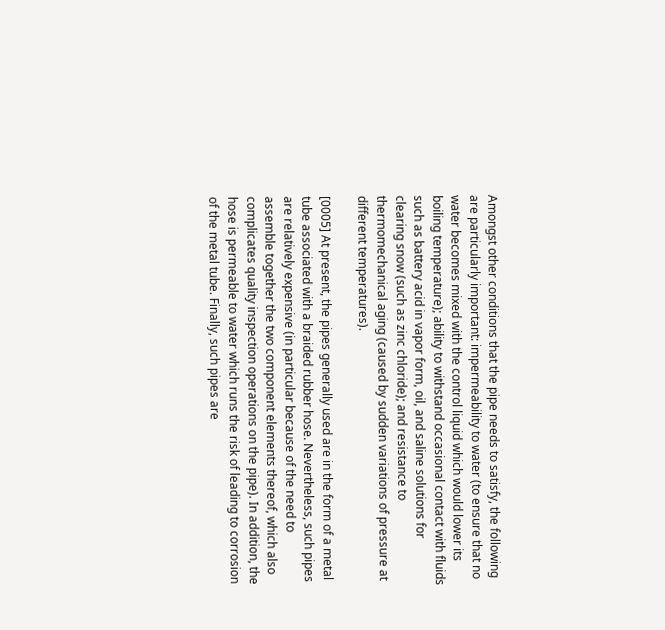Amongst other conditions that the pipe needs to satisfy, the following are particularly important: impermeability to water (to ensure that no water becomes mixed with the control liquid which would lower its boiling temperature); ability to withstand occasional contact with fluids such as battery acid in vapor form, oil, and saline solutions for clearing snow (such as zinc chloride); and resistance to thermomechanical aging (caused by sudden variations of pressure at different temperatures).

[0005] At present, the pipes generally used are in the form of a metal tube associated with a braided rubber hose. Nevertheless, such pipes are relatively expensive (in particular because of the need to assemble together the two component elements thereof, which also complicates quality inspection operations on the pipe). In addition, the hose is permeable to water which runs the risk of leading to corrosion of the metal tube. Finally, such pipes are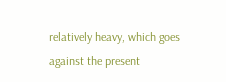relatively heavy, which goes against the present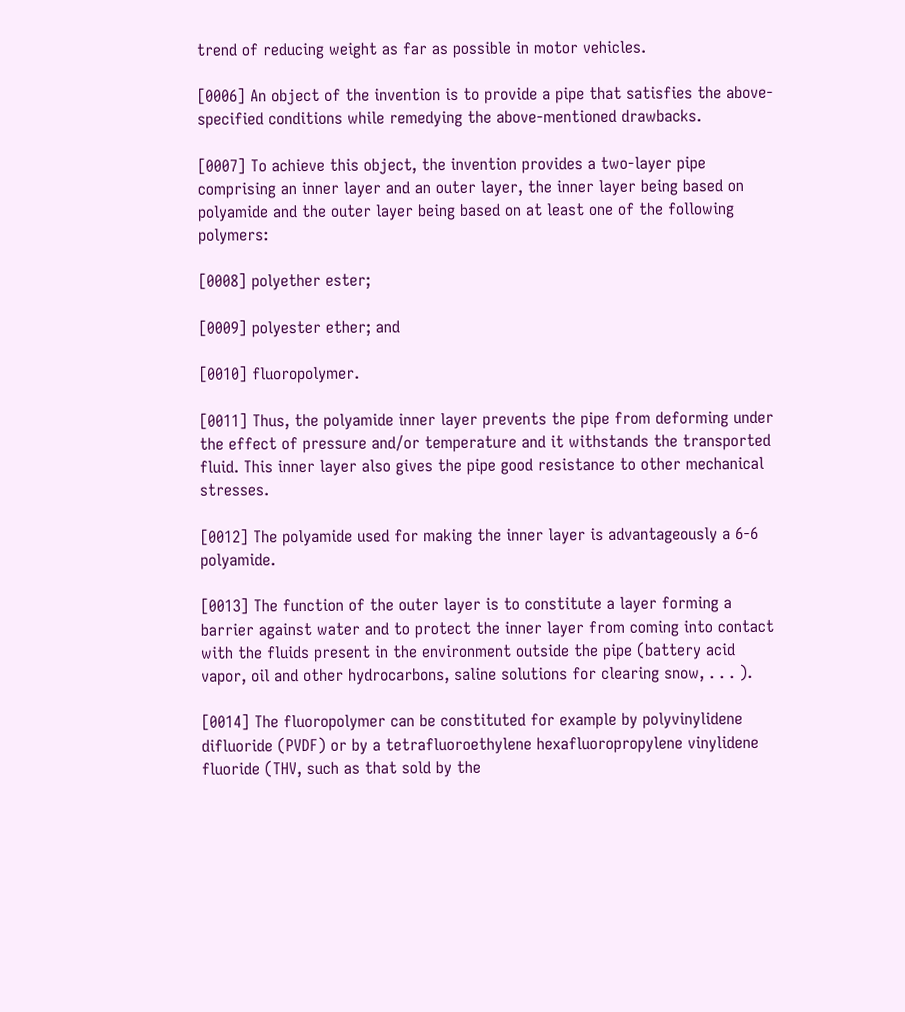trend of reducing weight as far as possible in motor vehicles.

[0006] An object of the invention is to provide a pipe that satisfies the above-specified conditions while remedying the above-mentioned drawbacks.

[0007] To achieve this object, the invention provides a two-layer pipe comprising an inner layer and an outer layer, the inner layer being based on polyamide and the outer layer being based on at least one of the following polymers:

[0008] polyether ester;

[0009] polyester ether; and

[0010] fluoropolymer.

[0011] Thus, the polyamide inner layer prevents the pipe from deforming under the effect of pressure and/or temperature and it withstands the transported fluid. This inner layer also gives the pipe good resistance to other mechanical stresses.

[0012] The polyamide used for making the inner layer is advantageously a 6-6 polyamide.

[0013] The function of the outer layer is to constitute a layer forming a barrier against water and to protect the inner layer from coming into contact with the fluids present in the environment outside the pipe (battery acid vapor, oil and other hydrocarbons, saline solutions for clearing snow, . . . ).

[0014] The fluoropolymer can be constituted for example by polyvinylidene difluoride (PVDF) or by a tetrafluoroethylene hexafluoropropylene vinylidene fluoride (THV, such as that sold by the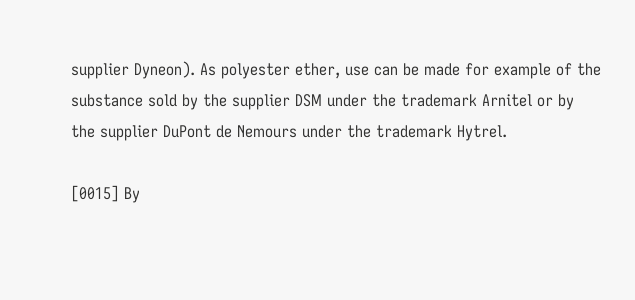supplier Dyneon). As polyester ether, use can be made for example of the substance sold by the supplier DSM under the trademark Arnitel or by the supplier DuPont de Nemours under the trademark Hytrel.

[0015] By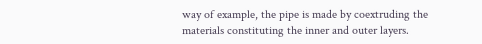way of example, the pipe is made by coextruding the materials constituting the inner and outer layers.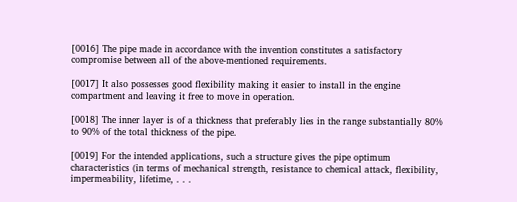[0016] The pipe made in accordance with the invention constitutes a satisfactory compromise between all of the above-mentioned requirements.

[0017] It also possesses good flexibility making it easier to install in the engine compartment and leaving it free to move in operation.

[0018] The inner layer is of a thickness that preferably lies in the range substantially 80% to 90% of the total thickness of the pipe.

[0019] For the intended applications, such a structure gives the pipe optimum characteristics (in terms of mechanical strength, resistance to chemical attack, flexibility, impermeability, lifetime, . . .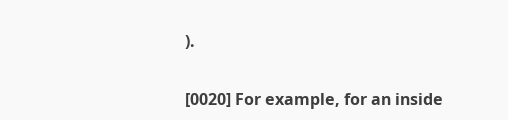).

[0020] For example, for an inside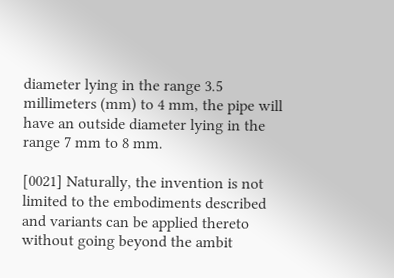diameter lying in the range 3.5 millimeters (mm) to 4 mm, the pipe will have an outside diameter lying in the range 7 mm to 8 mm.

[0021] Naturally, the invention is not limited to the embodiments described and variants can be applied thereto without going beyond the ambit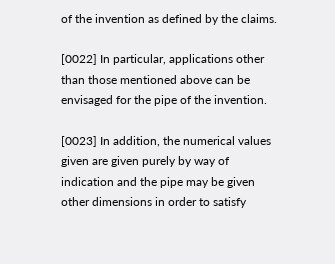of the invention as defined by the claims.

[0022] In particular, applications other than those mentioned above can be envisaged for the pipe of the invention.

[0023] In addition, the numerical values given are given purely by way of indication and the pipe may be given other dimensions in order to satisfy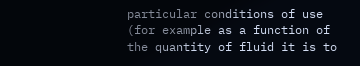particular conditions of use (for example as a function of the quantity of fluid it is to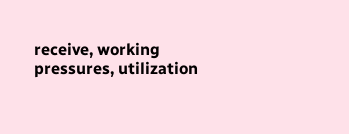receive, working pressures, utilization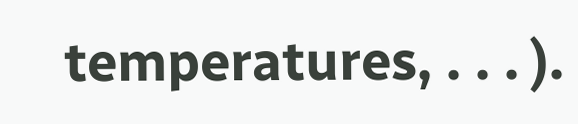temperatures, . . . ).